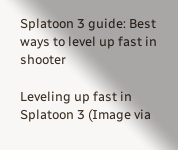Splatoon 3 guide: Best ways to level up fast in shooter

Leveling up fast in Splatoon 3 (Image via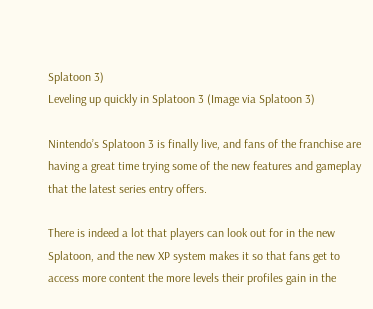Splatoon 3)
Leveling up quickly in Splatoon 3 (Image via Splatoon 3)

Nintendo’s Splatoon 3 is finally live, and fans of the franchise are having a great time trying some of the new features and gameplay that the latest series entry offers.

There is indeed a lot that players can look out for in the new Splatoon, and the new XP system makes it so that fans get to access more content the more levels their profiles gain in the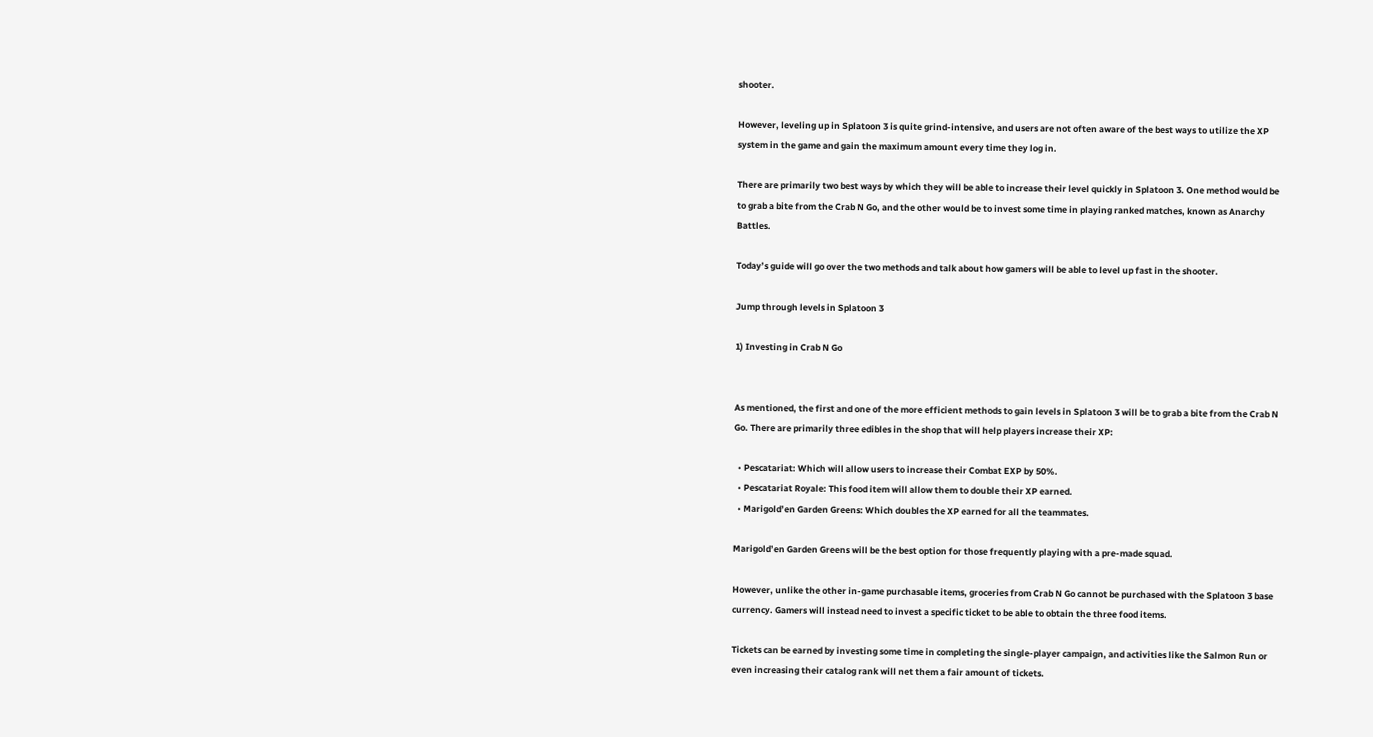shooter.

However, leveling up in Splatoon 3 is quite grind-intensive, and users are not often aware of the best ways to utilize the XP system in the game and gain the maximum amount every time they log in.

There are primarily two best ways by which they will be able to increase their level quickly in Splatoon 3. One method would be to grab a bite from the Crab N Go, and the other would be to invest some time in playing ranked matches, known as Anarchy Battles.

Today’s guide will go over the two methods and talk about how gamers will be able to level up fast in the shooter.

Jump through levels in Splatoon 3

1) Investing in Crab N Go


As mentioned, the first and one of the more efficient methods to gain levels in Splatoon 3 will be to grab a bite from the Crab N Go. There are primarily three edibles in the shop that will help players increase their XP:

  • Pescatariat: Which will allow users to increase their Combat EXP by 50%.
  • Pescatariat Royale: This food item will allow them to double their XP earned.
  • Marigold’en Garden Greens: Which doubles the XP earned for all the teammates.

Marigold’en Garden Greens will be the best option for those frequently playing with a pre-made squad.

However, unlike the other in-game purchasable items, groceries from Crab N Go cannot be purchased with the Splatoon 3 base currency. Gamers will instead need to invest a specific ticket to be able to obtain the three food items.

Tickets can be earned by investing some time in completing the single-player campaign, and activities like the Salmon Run or even increasing their catalog rank will net them a fair amount of tickets.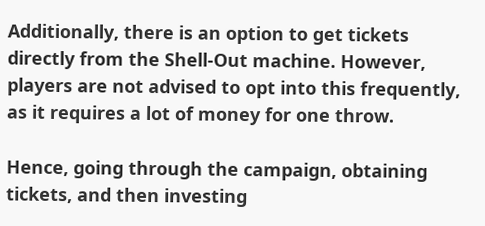Additionally, there is an option to get tickets directly from the Shell-Out machine. However, players are not advised to opt into this frequently, as it requires a lot of money for one throw.

Hence, going through the campaign, obtaining tickets, and then investing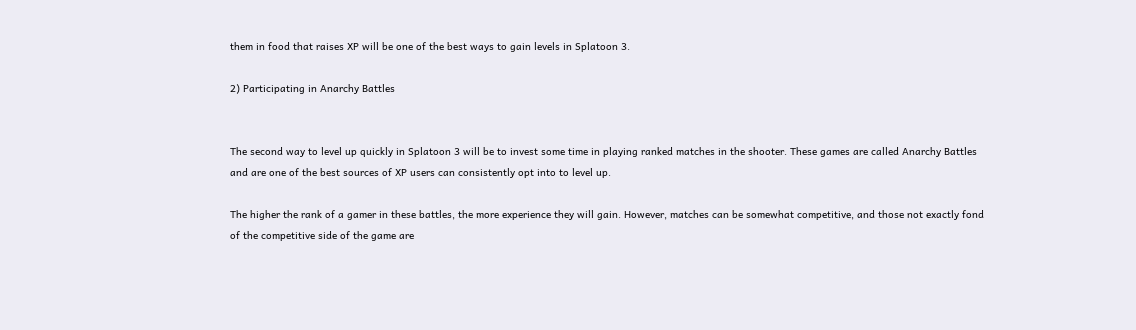them in food that raises XP will be one of the best ways to gain levels in Splatoon 3.

2) Participating in Anarchy Battles


The second way to level up quickly in Splatoon 3 will be to invest some time in playing ranked matches in the shooter. These games are called Anarchy Battles and are one of the best sources of XP users can consistently opt into to level up.

The higher the rank of a gamer in these battles, the more experience they will gain. However, matches can be somewhat competitive, and those not exactly fond of the competitive side of the game are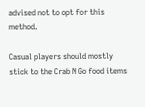advised not to opt for this method.

Casual players should mostly stick to the Crab N Go food items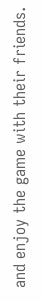and enjoy the game with their friends.